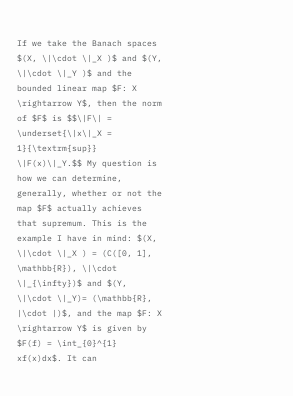If we take the Banach spaces $(X, \|\cdot \|_X )$ and $(Y, \|\cdot \|_Y )$ and the bounded linear map $F: X \rightarrow Y$, then the norm of $F$ is $$\|F\| = \underset{\|x\|_X = 1}{\textrm{sup}} \|F(x)\|_Y.$$ My question is how we can determine, generally, whether or not the map $F$ actually achieves that supremum. This is the example I have in mind: $(X, \|\cdot \|_X ) = (C([0, 1], \mathbb{R}), \|\cdot \|_{\infty})$ and $(Y, \|\cdot \|_Y)= (\mathbb{R}, |\cdot |)$, and the map $F: X \rightarrow Y$ is given by $F(f) = \int_{0}^{1} xf(x)dx$. It can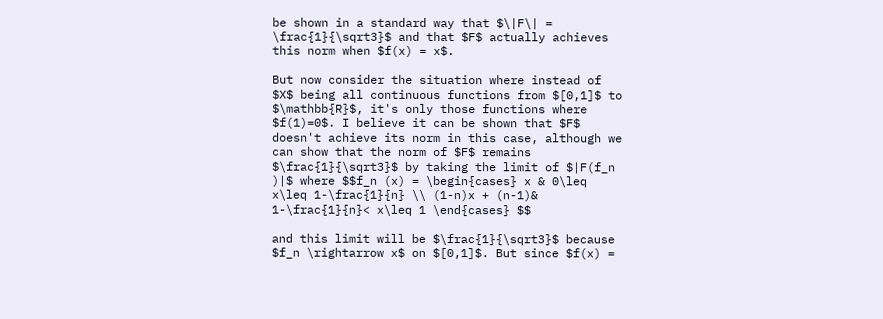be shown in a standard way that $\|F\| = \frac{1}{\sqrt3}$ and that $F$ actually achieves this norm when $f(x) = x$.

But now consider the situation where instead of $X$ being all continuous functions from $[0,1]$ to $\mathbb{R}$, it's only those functions where $f(1)=0$. I believe it can be shown that $F$ doesn't achieve its norm in this case, although we can show that the norm of $F$ remains $\frac{1}{\sqrt3}$ by taking the limit of $|F(f_n )|$ where $$f_n (x) = \begin{cases} x & 0\leq x\leq 1-\frac{1}{n} \\ (1-n)x + (n-1)& 1-\frac{1}{n}< x\leq 1 \end{cases} $$

and this limit will be $\frac{1}{\sqrt3}$ because $f_n \rightarrow x$ on $[0,1]$. But since $f(x) =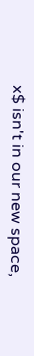x$ isn't in our new space,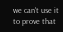we can't use it to prove that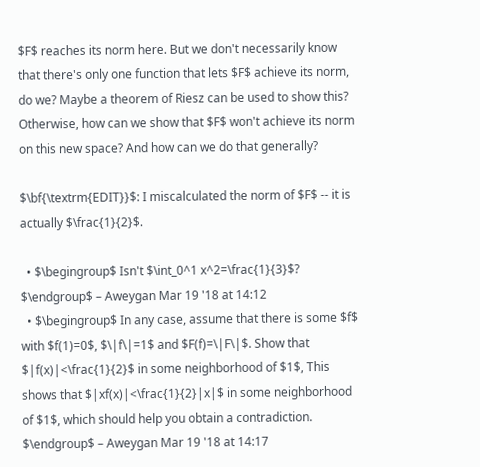$F$ reaches its norm here. But we don't necessarily know that there's only one function that lets $F$ achieve its norm, do we? Maybe a theorem of Riesz can be used to show this? Otherwise, how can we show that $F$ won't achieve its norm on this new space? And how can we do that generally?

$\bf{\textrm{EDIT}}$: I miscalculated the norm of $F$ -- it is actually $\frac{1}{2}$.

  • $\begingroup$ Isn't $\int_0^1 x^2=\frac{1}{3}$? $\endgroup$ – Aweygan Mar 19 '18 at 14:12
  • $\begingroup$ In any case, assume that there is some $f$ with $f(1)=0$, $\|f\|=1$ and $F(f)=\|F\|$. Show that $|f(x)|<\frac{1}{2}$ in some neighborhood of $1$, This shows that $|xf(x)|<\frac{1}{2}|x|$ in some neighborhood of $1$, which should help you obtain a contradiction. $\endgroup$ – Aweygan Mar 19 '18 at 14:17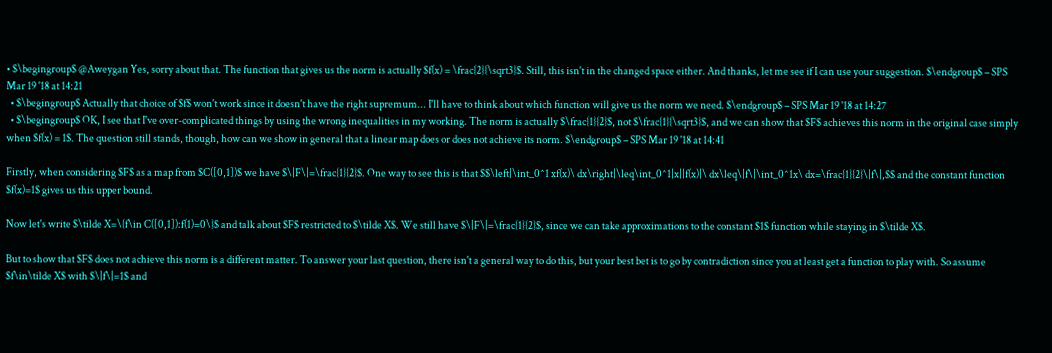• $\begingroup$ @Aweygan Yes, sorry about that. The function that gives us the norm is actually $f(x) = \frac{2}{\sqrt3}$. Still, this isn't in the changed space either. And thanks, let me see if I can use your suggestion. $\endgroup$ – SPS Mar 19 '18 at 14:21
  • $\begingroup$ Actually that choice of $f$ won't work since it doesn't have the right supremum... I'll have to think about which function will give us the norm we need. $\endgroup$ – SPS Mar 19 '18 at 14:27
  • $\begingroup$ OK, I see that I've over-complicated things by using the wrong inequalities in my working. The norm is actually $\frac{1}{2}$, not $\frac{1}{\sqrt3}$, and we can show that $F$ achieves this norm in the original case simply when $f(x) = 1$. The question still stands, though, how can we show in general that a linear map does or does not achieve its norm. $\endgroup$ – SPS Mar 19 '18 at 14:41

Firstly, when considering $F$ as a map from $C([0,1])$ we have $\|F\|=\frac{1}{2}$. One way to see this is that $$\left|\int_0^1 xf(x)\ dx\right|\leq\int_0^1|x||f(x)|\ dx\leq\|f\|\int_0^1x\ dx=\frac{1}{2}\|f\|,$$ and the constant function $f(x)=1$ gives us this upper bound.

Now let's write $\tilde X=\{f\in C([0,1]):f(1)=0\}$ and talk about $F$ restricted to $\tilde X$. We still have $\|F\|=\frac{1}{2}$, since we can take approximations to the constant $1$ function while staying in $\tilde X$.

But to show that $F$ does not achieve this norm is a different matter. To answer your last question, there isn't a general way to do this, but your best bet is to go by contradiction since you at least get a function to play with. So assume $f\in\tilde X$ with $\|f\|=1$ and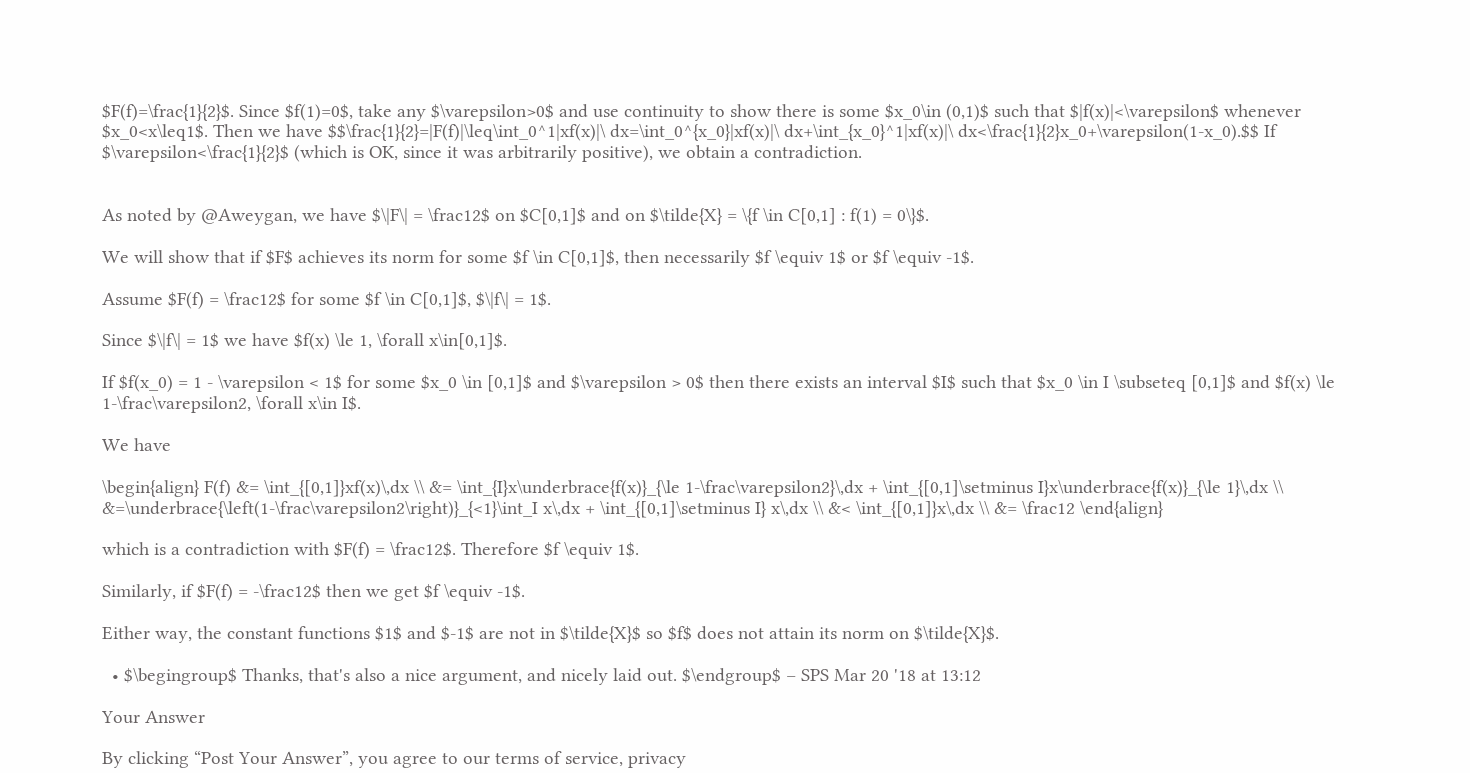$F(f)=\frac{1}{2}$. Since $f(1)=0$, take any $\varepsilon>0$ and use continuity to show there is some $x_0\in (0,1)$ such that $|f(x)|<\varepsilon$ whenever $x_0<x\leq1$. Then we have $$\frac{1}{2}=|F(f)|\leq\int_0^1|xf(x)|\ dx=\int_0^{x_0}|xf(x)|\ dx+\int_{x_0}^1|xf(x)|\ dx<\frac{1}{2}x_0+\varepsilon(1-x_0).$$ If $\varepsilon<\frac{1}{2}$ (which is OK, since it was arbitrarily positive), we obtain a contradiction.


As noted by @Aweygan, we have $\|F\| = \frac12$ on $C[0,1]$ and on $\tilde{X} = \{f \in C[0,1] : f(1) = 0\}$.

We will show that if $F$ achieves its norm for some $f \in C[0,1]$, then necessarily $f \equiv 1$ or $f \equiv -1$.

Assume $F(f) = \frac12$ for some $f \in C[0,1]$, $\|f\| = 1$.

Since $\|f\| = 1$ we have $f(x) \le 1, \forall x\in[0,1]$.

If $f(x_0) = 1 - \varepsilon < 1$ for some $x_0 \in [0,1]$ and $\varepsilon > 0$ then there exists an interval $I$ such that $x_0 \in I \subseteq [0,1]$ and $f(x) \le 1-\frac\varepsilon2, \forall x\in I$.

We have

\begin{align} F(f) &= \int_{[0,1]}xf(x)\,dx \\ &= \int_{I}x\underbrace{f(x)}_{\le 1-\frac\varepsilon2}\,dx + \int_{[0,1]\setminus I}x\underbrace{f(x)}_{\le 1}\,dx \\ &=\underbrace{\left(1-\frac\varepsilon2\right)}_{<1}\int_I x\,dx + \int_{[0,1]\setminus I} x\,dx \\ &< \int_{[0,1]}x\,dx \\ &= \frac12 \end{align}

which is a contradiction with $F(f) = \frac12$. Therefore $f \equiv 1$.

Similarly, if $F(f) = -\frac12$ then we get $f \equiv -1$.

Either way, the constant functions $1$ and $-1$ are not in $\tilde{X}$ so $f$ does not attain its norm on $\tilde{X}$.

  • $\begingroup$ Thanks, that's also a nice argument, and nicely laid out. $\endgroup$ – SPS Mar 20 '18 at 13:12

Your Answer

By clicking “Post Your Answer”, you agree to our terms of service, privacy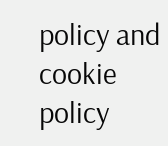policy and cookie policy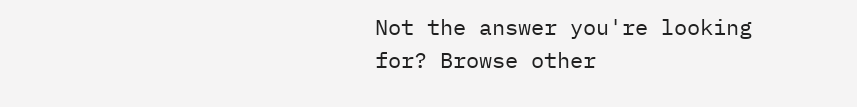Not the answer you're looking for? Browse other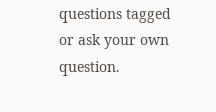questions tagged or ask your own question.